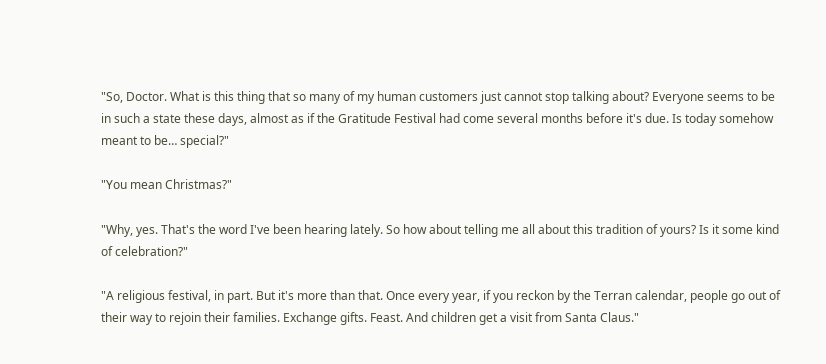"So, Doctor. What is this thing that so many of my human customers just cannot stop talking about? Everyone seems to be in such a state these days, almost as if the Gratitude Festival had come several months before it's due. Is today somehow meant to be… special?"

"You mean Christmas?"

"Why, yes. That's the word I've been hearing lately. So how about telling me all about this tradition of yours? Is it some kind of celebration?"

"A religious festival, in part. But it's more than that. Once every year, if you reckon by the Terran calendar, people go out of their way to rejoin their families. Exchange gifts. Feast. And children get a visit from Santa Claus."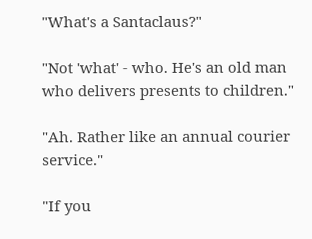"What's a Santaclaus?"

"Not 'what' - who. He's an old man who delivers presents to children."

"Ah. Rather like an annual courier service."

"If you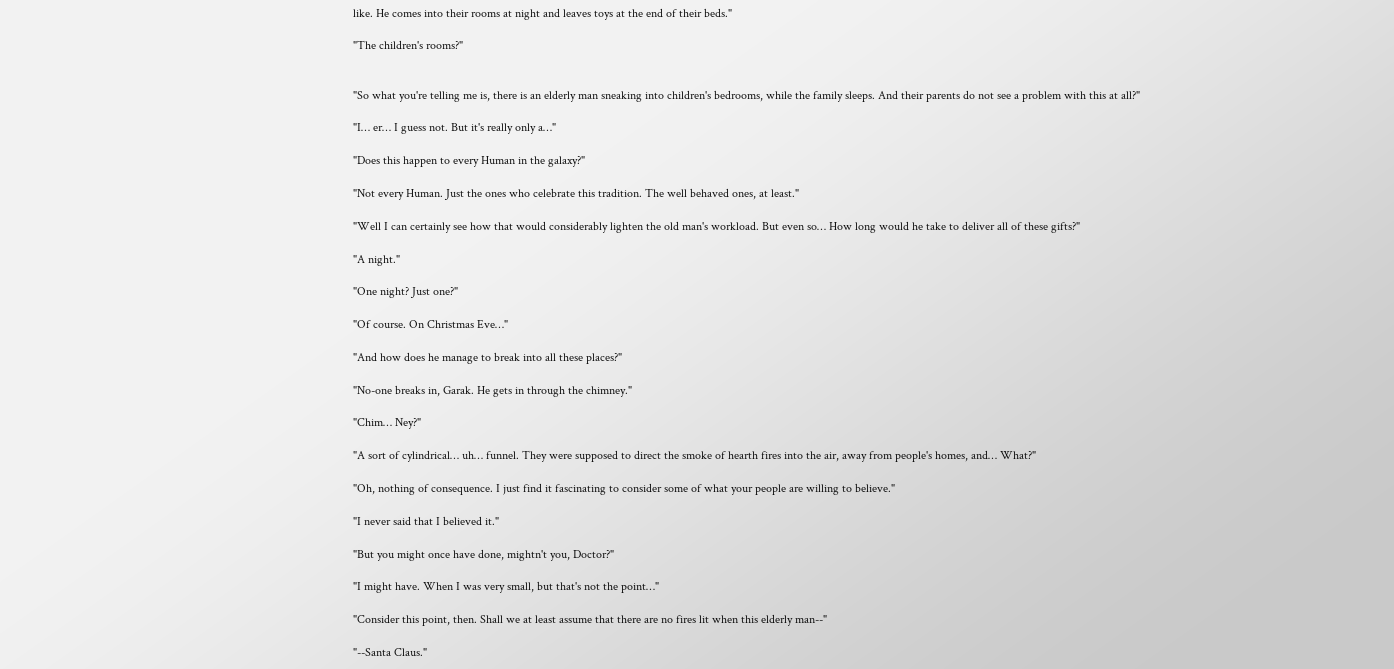like. He comes into their rooms at night and leaves toys at the end of their beds."

"The children's rooms?"


"So what you're telling me is, there is an elderly man sneaking into children's bedrooms, while the family sleeps. And their parents do not see a problem with this at all?"

"I… er… I guess not. But it's really only a…"

"Does this happen to every Human in the galaxy?"

"Not every Human. Just the ones who celebrate this tradition. The well behaved ones, at least."

"Well I can certainly see how that would considerably lighten the old man's workload. But even so… How long would he take to deliver all of these gifts?"

"A night."

"One night? Just one?"

"Of course. On Christmas Eve…"

"And how does he manage to break into all these places?"

"No-one breaks in, Garak. He gets in through the chimney."

"Chim… Ney?"

"A sort of cylindrical… uh… funnel. They were supposed to direct the smoke of hearth fires into the air, away from people's homes, and… What?"

"Oh, nothing of consequence. I just find it fascinating to consider some of what your people are willing to believe."

"I never said that I believed it."

"But you might once have done, mightn't you, Doctor?"

"I might have. When I was very small, but that's not the point…"

"Consider this point, then. Shall we at least assume that there are no fires lit when this elderly man--"

"--Santa Claus."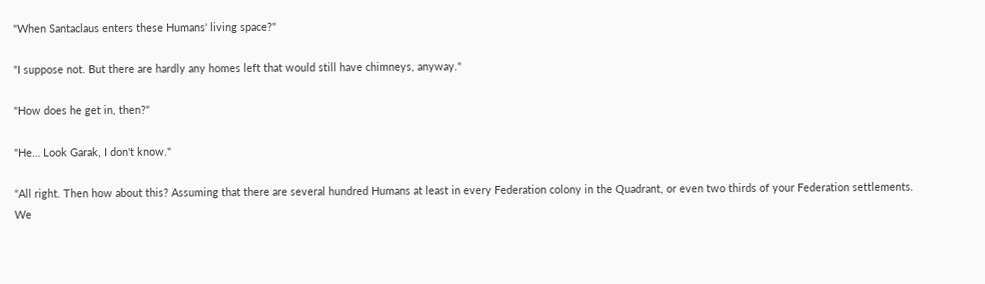"When Santaclaus enters these Humans' living space?"

"I suppose not. But there are hardly any homes left that would still have chimneys, anyway."

"How does he get in, then?"

"He… Look Garak, I don't know."

"All right. Then how about this? Assuming that there are several hundred Humans at least in every Federation colony in the Quadrant, or even two thirds of your Federation settlements. We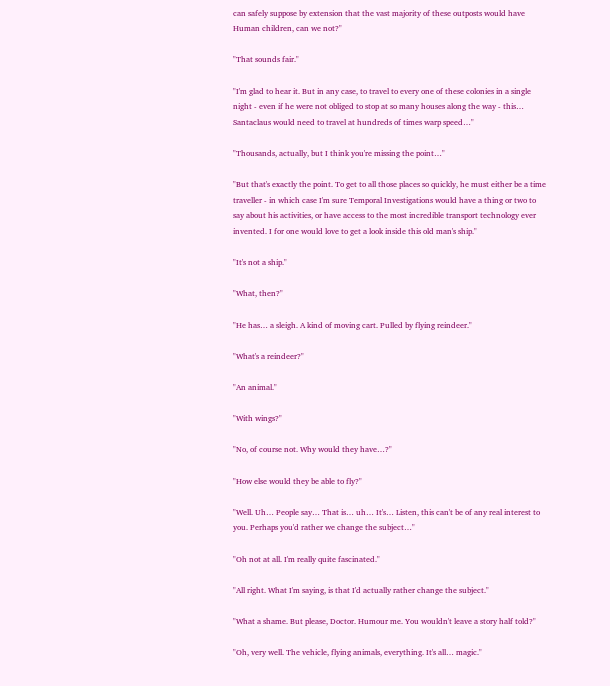can safely suppose by extension that the vast majority of these outposts would have Human children, can we not?"

"That sounds fair."

"I'm glad to hear it. But in any case, to travel to every one of these colonies in a single night - even if he were not obliged to stop at so many houses along the way - this… Santaclaus would need to travel at hundreds of times warp speed…"

"Thousands, actually, but I think you're missing the point…"

"But that's exactly the point. To get to all those places so quickly, he must either be a time traveller - in which case I'm sure Temporal Investigations would have a thing or two to say about his activities, or have access to the most incredible transport technology ever invented. I for one would love to get a look inside this old man's ship."

"It's not a ship."

"What, then?"

"He has… a sleigh. A kind of moving cart. Pulled by flying reindeer."

"What's a reindeer?"

"An animal."

"With wings?"

"No, of course not. Why would they have…?"

"How else would they be able to fly?"

"Well. Uh… People say… That is… uh… It's… Listen, this can't be of any real interest to you. Perhaps you'd rather we change the subject…"

"Oh not at all. I'm really quite fascinated."

"All right. What I'm saying, is that I'd actually rather change the subject."

"What a shame. But please, Doctor. Humour me. You wouldn't leave a story half told?"

"Oh, very well. The vehicle, flying animals, everything. It's all… magic."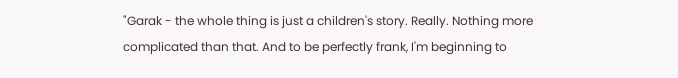"Garak - the whole thing is just a children's story. Really. Nothing more complicated than that. And to be perfectly frank, I'm beginning to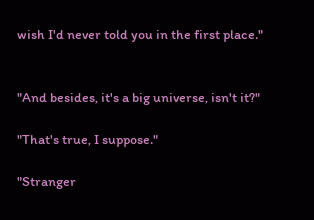wish I'd never told you in the first place."


"And besides, it's a big universe, isn't it?"

"That's true, I suppose."

"Stranger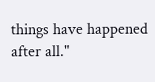things have happened after all."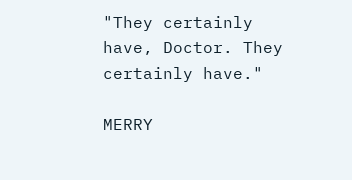"They certainly have, Doctor. They certainly have."

MERRY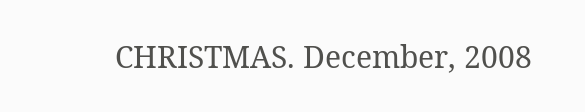CHRISTMAS. December, 2008